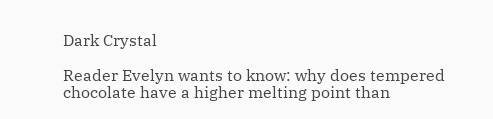Dark Crystal

Reader Evelyn wants to know: why does tempered chocolate have a higher melting point than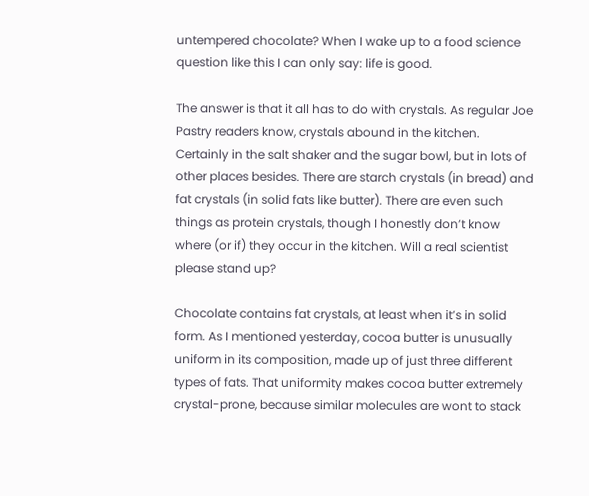untempered chocolate? When I wake up to a food science question like this I can only say: life is good.

The answer is that it all has to do with crystals. As regular Joe Pastry readers know, crystals abound in the kitchen. Certainly in the salt shaker and the sugar bowl, but in lots of other places besides. There are starch crystals (in bread) and fat crystals (in solid fats like butter). There are even such things as protein crystals, though I honestly don’t know where (or if) they occur in the kitchen. Will a real scientist please stand up?

Chocolate contains fat crystals, at least when it’s in solid form. As I mentioned yesterday, cocoa butter is unusually uniform in its composition, made up of just three different types of fats. That uniformity makes cocoa butter extremely crystal-prone, because similar molecules are wont to stack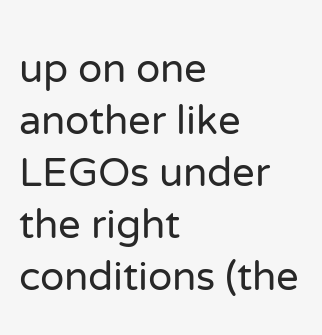up on one another like LEGOs under the right conditions (the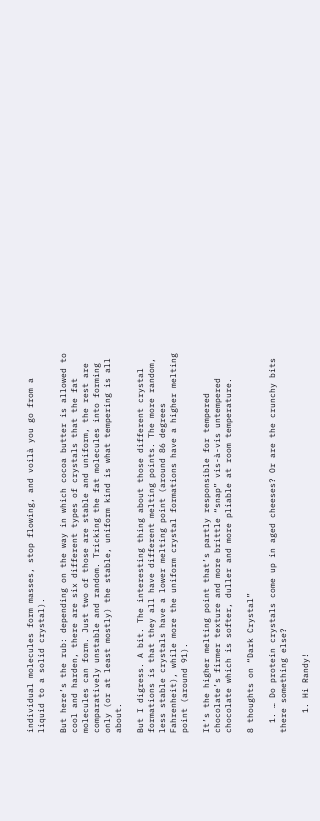individual molecules form masses, stop flowing, and voilà you go from a liquid to a solid crystal).

But here’s the rub: depending on the way in which cocoa butter is allowed to cool and harden, there are six different types of crystals that the fat molecules can form. Just two of those are stable and uniform, the rest are comparatively unstable and random. Tricking the fat molecules into forming only (or at least mostly) the stable, uniform kind is what tempering is all about.

But I digress. A bit. The interesting thing about those different crystal formations is that they all have different melting points. The more random, less stable crystals have a lower melting point (around 86 degrees Fahrenheit), while more the uniform crystal formations have a higher melting point (around 91).

It’s the higher melting point that’s partly responsible for tempered chocolate’s firmer texture and more brittle “snap” vis-à-vis untempered chocolate which is softer, duller and more pliable at room temperature.

8 thoughts on “Dark Crystal”

  1. … Do protein crystals come up in aged cheeses? Or are the crunchy bits there something else?

    1. Hi Randy!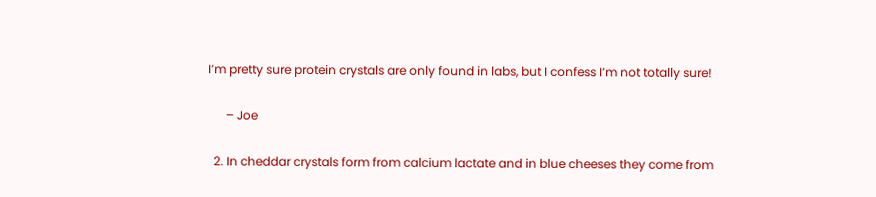I’m pretty sure protein crystals are only found in labs, but I confess I’m not totally sure!

      – Joe

  2. In cheddar crystals form from calcium lactate and in blue cheeses they come from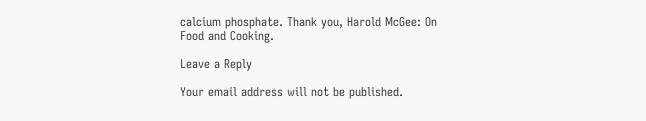calcium phosphate. Thank you, Harold McGee: On Food and Cooking.

Leave a Reply

Your email address will not be published.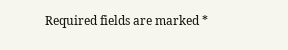Required fields are marked *